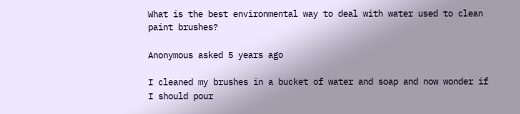What is the best environmental way to deal with water used to clean paint brushes?

Anonymous asked 5 years ago

I cleaned my brushes in a bucket of water and soap and now wonder if I should pour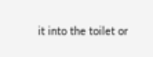it into the toilet or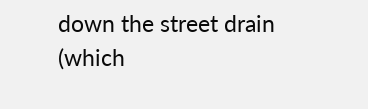down the street drain (which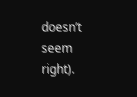doesn’t seem right).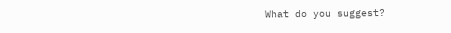What do you suggest?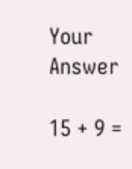Your Answer

15 + 9 =